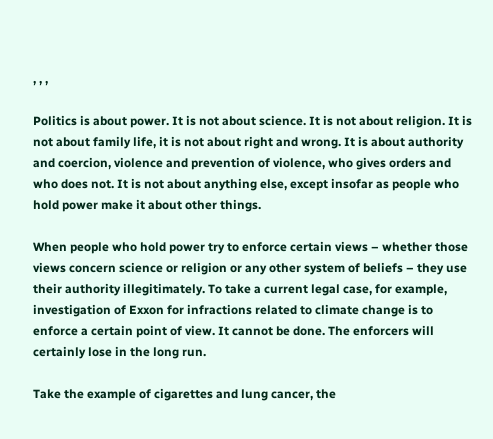, , ,

Politics is about power. It is not about science. It is not about religion. It is not about family life, it is not about right and wrong. It is about authority and coercion, violence and prevention of violence, who gives orders and who does not. It is not about anything else, except insofar as people who hold power make it about other things.

When people who hold power try to enforce certain views – whether those views concern science or religion or any other system of beliefs – they use their authority illegitimately. To take a current legal case, for example, investigation of Exxon for infractions related to climate change is to enforce a certain point of view. It cannot be done. The enforcers will certainly lose in the long run.

Take the example of cigarettes and lung cancer, the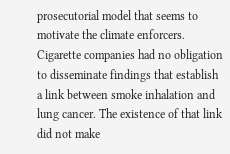prosecutorial model that seems to motivate the climate enforcers. Cigarette companies had no obligation to disseminate findings that establish a link between smoke inhalation and lung cancer. The existence of that link did not make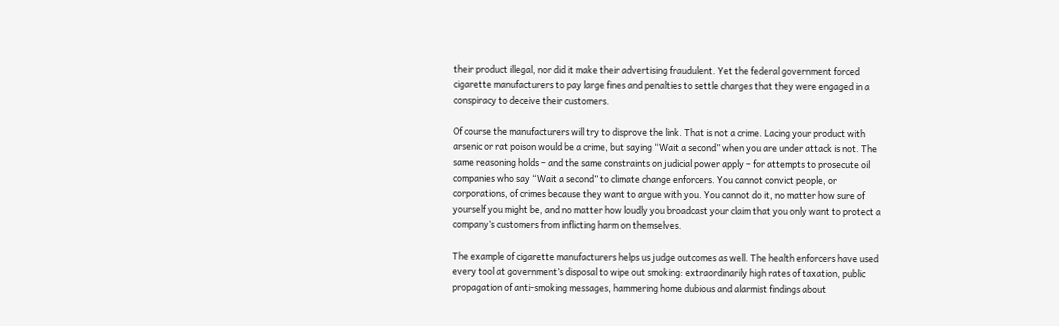their product illegal, nor did it make their advertising fraudulent. Yet the federal government forced cigarette manufacturers to pay large fines and penalties to settle charges that they were engaged in a conspiracy to deceive their customers.

Of course the manufacturers will try to disprove the link. That is not a crime. Lacing your product with arsenic or rat poison would be a crime, but saying “Wait a second” when you are under attack is not. The same reasoning holds – and the same constraints on judicial power apply – for attempts to prosecute oil companies who say “Wait a second” to climate change enforcers. You cannot convict people, or corporations, of crimes because they want to argue with you. You cannot do it, no matter how sure of yourself you might be, and no matter how loudly you broadcast your claim that you only want to protect a company’s customers from inflicting harm on themselves.

The example of cigarette manufacturers helps us judge outcomes as well. The health enforcers have used every tool at government’s disposal to wipe out smoking: extraordinarily high rates of taxation, public propagation of anti-smoking messages, hammering home dubious and alarmist findings about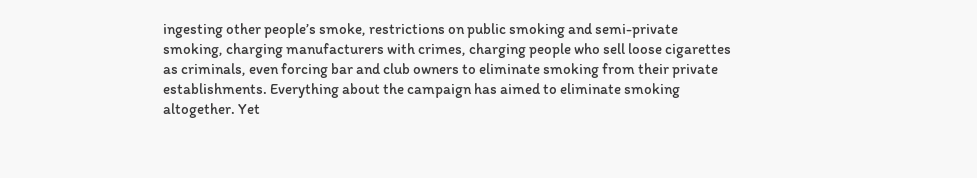ingesting other people’s smoke, restrictions on public smoking and semi-private smoking, charging manufacturers with crimes, charging people who sell loose cigarettes as criminals, even forcing bar and club owners to eliminate smoking from their private establishments. Everything about the campaign has aimed to eliminate smoking altogether. Yet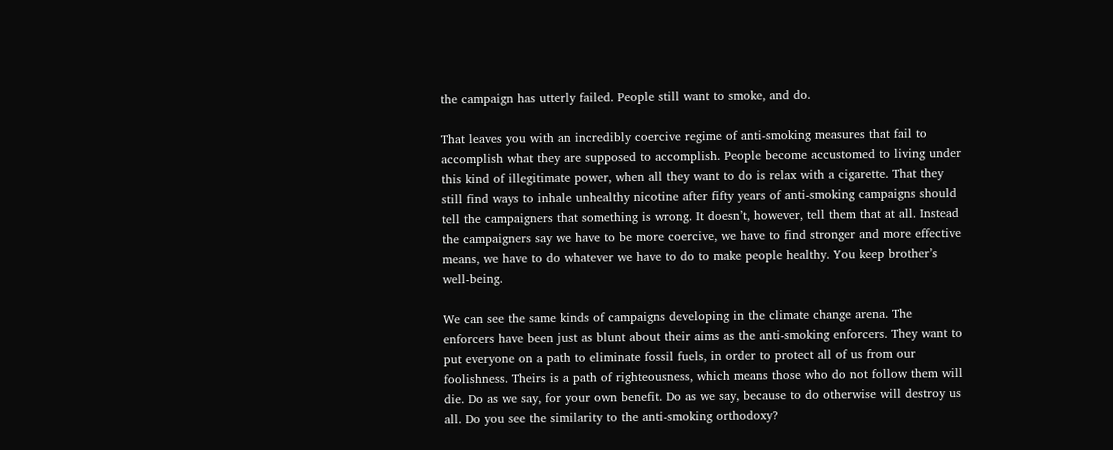the campaign has utterly failed. People still want to smoke, and do.

That leaves you with an incredibly coercive regime of anti-smoking measures that fail to accomplish what they are supposed to accomplish. People become accustomed to living under this kind of illegitimate power, when all they want to do is relax with a cigarette. That they still find ways to inhale unhealthy nicotine after fifty years of anti-smoking campaigns should tell the campaigners that something is wrong. It doesn’t, however, tell them that at all. Instead the campaigners say we have to be more coercive, we have to find stronger and more effective means, we have to do whatever we have to do to make people healthy. You keep brother’s well-being.

We can see the same kinds of campaigns developing in the climate change arena. The enforcers have been just as blunt about their aims as the anti-smoking enforcers. They want to put everyone on a path to eliminate fossil fuels, in order to protect all of us from our foolishness. Theirs is a path of righteousness, which means those who do not follow them will die. Do as we say, for your own benefit. Do as we say, because to do otherwise will destroy us all. Do you see the similarity to the anti-smoking orthodoxy?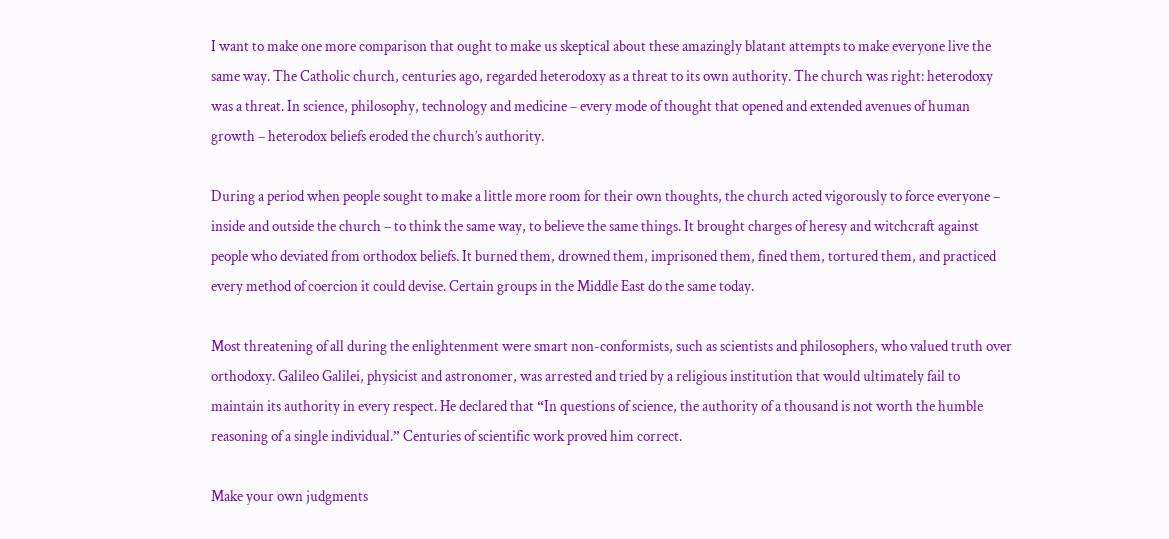I want to make one more comparison that ought to make us skeptical about these amazingly blatant attempts to make everyone live the same way. The Catholic church, centuries ago, regarded heterodoxy as a threat to its own authority. The church was right: heterodoxy was a threat. In science, philosophy, technology and medicine – every mode of thought that opened and extended avenues of human growth – heterodox beliefs eroded the church’s authority.

During a period when people sought to make a little more room for their own thoughts, the church acted vigorously to force everyone – inside and outside the church – to think the same way, to believe the same things. It brought charges of heresy and witchcraft against people who deviated from orthodox beliefs. It burned them, drowned them, imprisoned them, fined them, tortured them, and practiced every method of coercion it could devise. Certain groups in the Middle East do the same today.

Most threatening of all during the enlightenment were smart non-conformists, such as scientists and philosophers, who valued truth over orthodoxy. Galileo Galilei, physicist and astronomer, was arrested and tried by a religious institution that would ultimately fail to maintain its authority in every respect. He declared that “In questions of science, the authority of a thousand is not worth the humble reasoning of a single individual.” Centuries of scientific work proved him correct.

Make your own judgments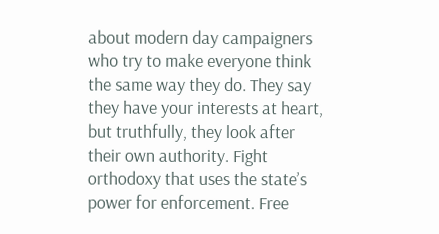about modern day campaigners who try to make everyone think the same way they do. They say they have your interests at heart, but truthfully, they look after their own authority. Fight orthodoxy that uses the state’s power for enforcement. Free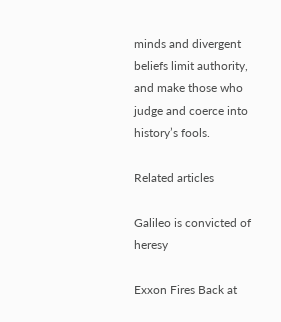minds and divergent beliefs limit authority, and make those who judge and coerce into history’s fools.

Related articles

Galileo is convicted of heresy

Exxon Fires Back at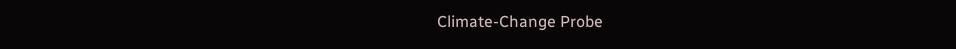Climate-Change Probe